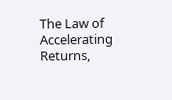The Law of Accelerating Returns,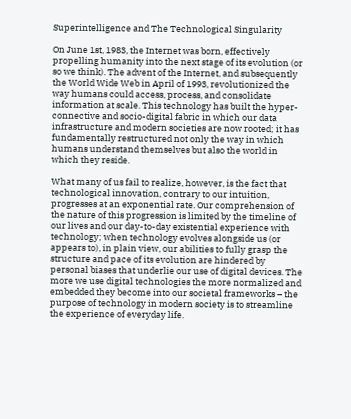Superintelligence and The Technological Singularity

On June 1st, 1983, the Internet was born, effectively propelling humanity into the next stage of its evolution (or so we think). The advent of the Internet, and subsequently the World Wide Web in April of 1993, revolutionized the way humans could access, process, and consolidate information at scale. This technology has built the hyper-connective and socio-digital fabric in which our data infrastructure and modern societies are now rooted; it has fundamentally restructured not only the way in which humans understand themselves but also the world in which they reside.

What many of us fail to realize, however, is the fact that technological innovation, contrary to our intuition, progresses at an exponential rate. Our comprehension of the nature of this progression is limited by the timeline of our lives and our day-to-day existential experience with technology; when technology evolves alongside us (or appears to), in plain view, our abilities to fully grasp the structure and pace of its evolution are hindered by personal biases that underlie our use of digital devices. The more we use digital technologies the more normalized and embedded they become into our societal frameworks – the purpose of technology in modern society is to streamline the experience of everyday life.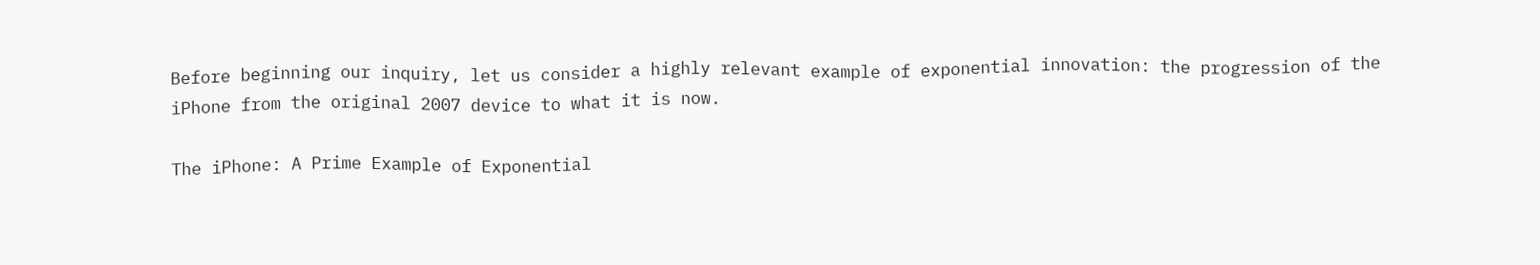Before beginning our inquiry, let us consider a highly relevant example of exponential innovation: the progression of the iPhone from the original 2007 device to what it is now.

The iPhone: A Prime Example of Exponential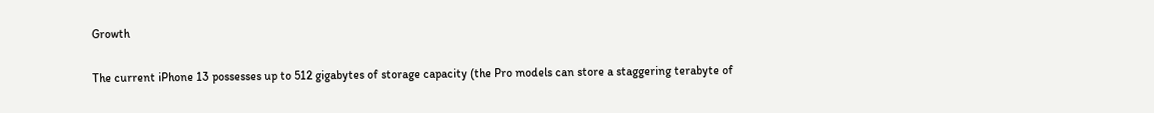Growth

The current iPhone 13 possesses up to 512 gigabytes of storage capacity (the Pro models can store a staggering terabyte of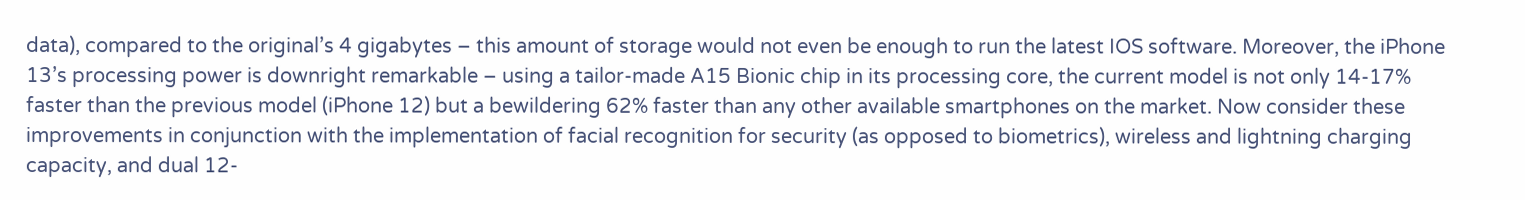data), compared to the original’s 4 gigabytes – this amount of storage would not even be enough to run the latest IOS software. Moreover, the iPhone 13’s processing power is downright remarkable – using a tailor-made A15 Bionic chip in its processing core, the current model is not only 14-17% faster than the previous model (iPhone 12) but a bewildering 62% faster than any other available smartphones on the market. Now consider these improvements in conjunction with the implementation of facial recognition for security (as opposed to biometrics), wireless and lightning charging capacity, and dual 12-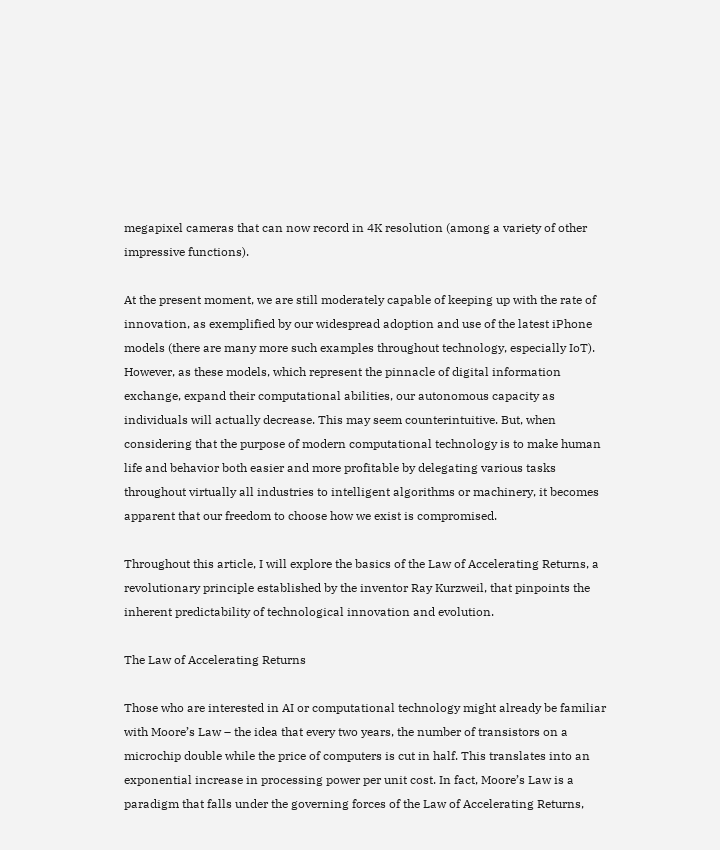megapixel cameras that can now record in 4K resolution (among a variety of other impressive functions).

At the present moment, we are still moderately capable of keeping up with the rate of innovation, as exemplified by our widespread adoption and use of the latest iPhone models (there are many more such examples throughout technology, especially IoT). However, as these models, which represent the pinnacle of digital information exchange, expand their computational abilities, our autonomous capacity as individuals will actually decrease. This may seem counterintuitive. But, when considering that the purpose of modern computational technology is to make human life and behavior both easier and more profitable by delegating various tasks throughout virtually all industries to intelligent algorithms or machinery, it becomes apparent that our freedom to choose how we exist is compromised.

Throughout this article, I will explore the basics of the Law of Accelerating Returns, a revolutionary principle established by the inventor Ray Kurzweil, that pinpoints the inherent predictability of technological innovation and evolution.

The Law of Accelerating Returns

Those who are interested in AI or computational technology might already be familiar with Moore’s Law – the idea that every two years, the number of transistors on a microchip double while the price of computers is cut in half. This translates into an exponential increase in processing power per unit cost. In fact, Moore’s Law is a paradigm that falls under the governing forces of the Law of Accelerating Returns,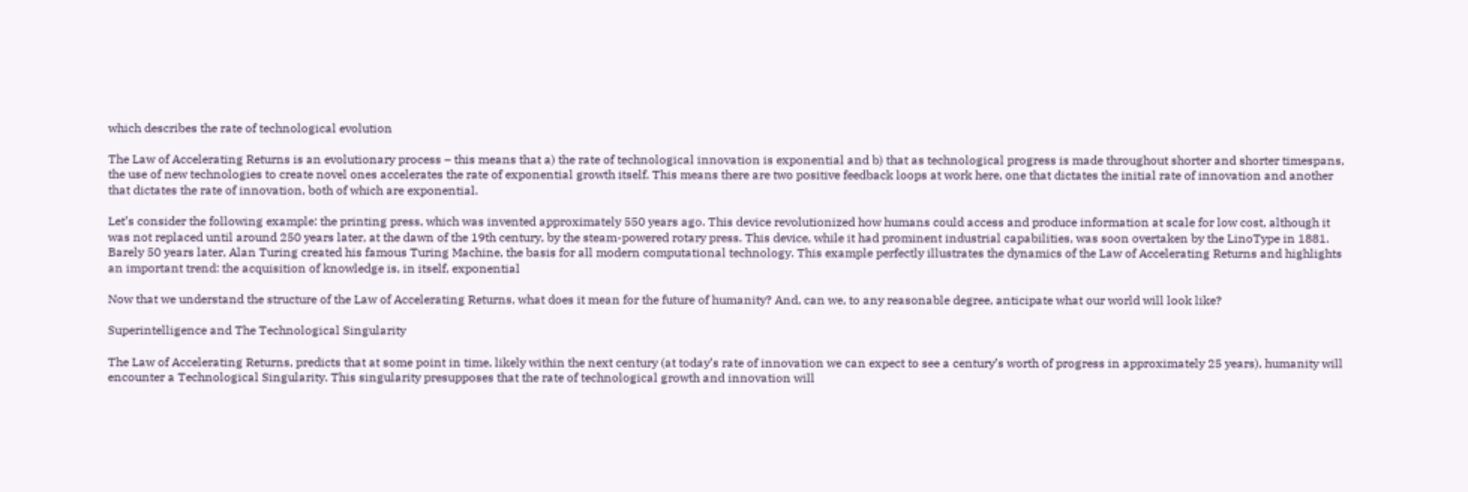which describes the rate of technological evolution

The Law of Accelerating Returns is an evolutionary process – this means that a) the rate of technological innovation is exponential and b) that as technological progress is made throughout shorter and shorter timespans, the use of new technologies to create novel ones accelerates the rate of exponential growth itself. This means there are two positive feedback loops at work here, one that dictates the initial rate of innovation and another that dictates the rate of innovation, both of which are exponential.

Let’s consider the following example: the printing press, which was invented approximately 550 years ago. This device revolutionized how humans could access and produce information at scale for low cost, although it was not replaced until around 250 years later, at the dawn of the 19th century, by the steam-powered rotary press. This device, while it had prominent industrial capabilities, was soon overtaken by the LinoType in 1881. Barely 50 years later, Alan Turing created his famous Turing Machine, the basis for all modern computational technology. This example perfectly illustrates the dynamics of the Law of Accelerating Returns and highlights an important trend: the acquisition of knowledge is, in itself, exponential

Now that we understand the structure of the Law of Accelerating Returns, what does it mean for the future of humanity? And, can we, to any reasonable degree, anticipate what our world will look like?

Superintelligence and The Technological Singularity

The Law of Accelerating Returns, predicts that at some point in time, likely within the next century (at today’s rate of innovation we can expect to see a century’s worth of progress in approximately 25 years), humanity will encounter a Technological Singularity. This singularity presupposes that the rate of technological growth and innovation will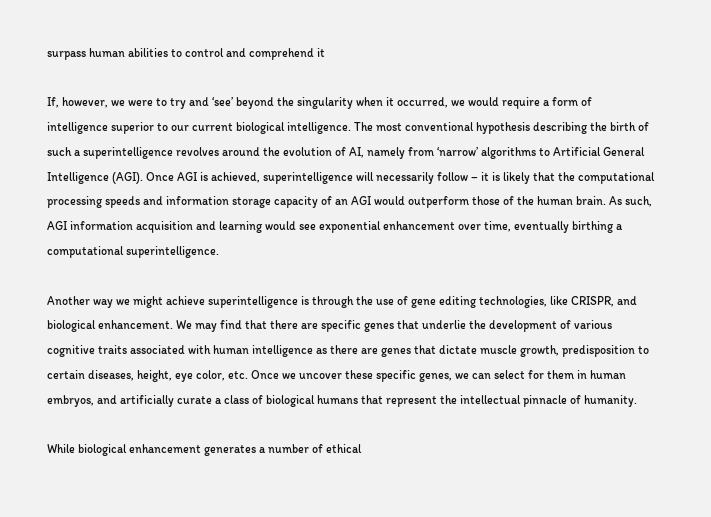surpass human abilities to control and comprehend it

If, however, we were to try and ‘see’ beyond the singularity when it occurred, we would require a form of intelligence superior to our current biological intelligence. The most conventional hypothesis describing the birth of such a superintelligence revolves around the evolution of AI, namely from ‘narrow’ algorithms to Artificial General Intelligence (AGI). Once AGI is achieved, superintelligence will necessarily follow – it is likely that the computational processing speeds and information storage capacity of an AGI would outperform those of the human brain. As such, AGI information acquisition and learning would see exponential enhancement over time, eventually birthing a computational superintelligence.

Another way we might achieve superintelligence is through the use of gene editing technologies, like CRISPR, and biological enhancement. We may find that there are specific genes that underlie the development of various cognitive traits associated with human intelligence as there are genes that dictate muscle growth, predisposition to certain diseases, height, eye color, etc. Once we uncover these specific genes, we can select for them in human embryos, and artificially curate a class of biological humans that represent the intellectual pinnacle of humanity.

While biological enhancement generates a number of ethical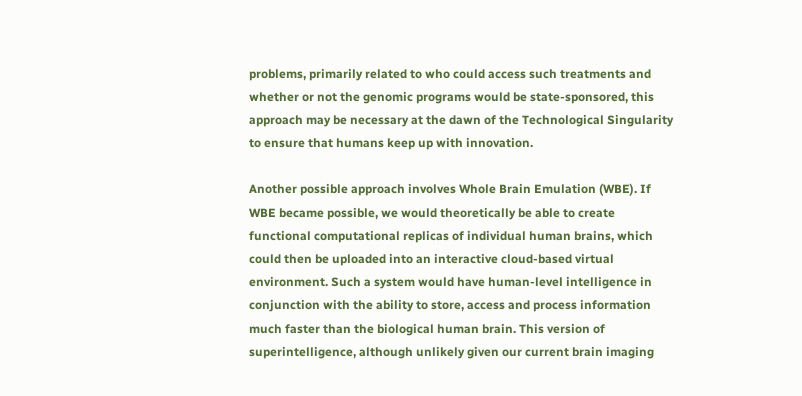problems, primarily related to who could access such treatments and whether or not the genomic programs would be state-sponsored, this approach may be necessary at the dawn of the Technological Singularity to ensure that humans keep up with innovation.

Another possible approach involves Whole Brain Emulation (WBE). If WBE became possible, we would theoretically be able to create functional computational replicas of individual human brains, which could then be uploaded into an interactive cloud-based virtual environment. Such a system would have human-level intelligence in conjunction with the ability to store, access and process information much faster than the biological human brain. This version of superintelligence, although unlikely given our current brain imaging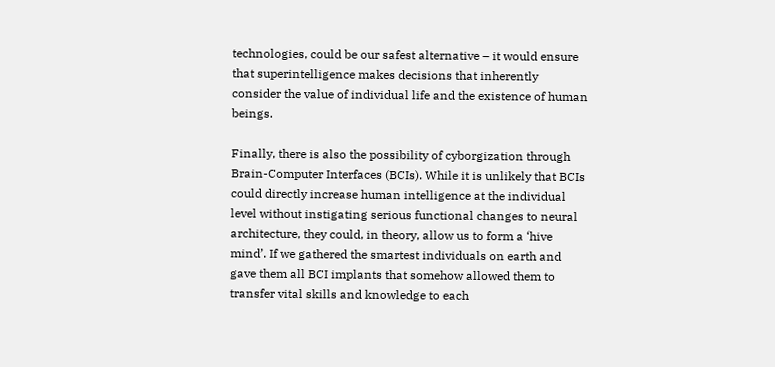technologies, could be our safest alternative – it would ensure that superintelligence makes decisions that inherently consider the value of individual life and the existence of human beings.

Finally, there is also the possibility of cyborgization through Brain-Computer Interfaces (BCIs). While it is unlikely that BCIs could directly increase human intelligence at the individual level without instigating serious functional changes to neural architecture, they could, in theory, allow us to form a ‘hive mind’. If we gathered the smartest individuals on earth and gave them all BCI implants that somehow allowed them to transfer vital skills and knowledge to each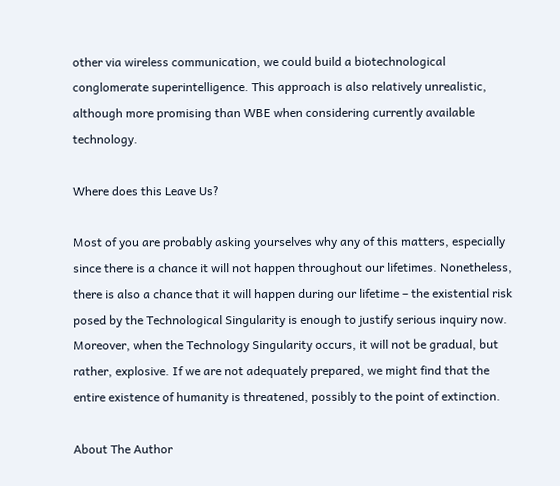other via wireless communication, we could build a biotechnological conglomerate superintelligence. This approach is also relatively unrealistic, although more promising than WBE when considering currently available technology.

Where does this Leave Us?

Most of you are probably asking yourselves why any of this matters, especially since there is a chance it will not happen throughout our lifetimes. Nonetheless, there is also a chance that it will happen during our lifetime – the existential risk posed by the Technological Singularity is enough to justify serious inquiry now. Moreover, when the Technology Singularity occurs, it will not be gradual, but rather, explosive. If we are not adequately prepared, we might find that the entire existence of humanity is threatened, possibly to the point of extinction.

About The Author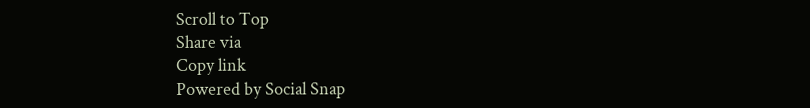Scroll to Top
Share via
Copy link
Powered by Social Snap